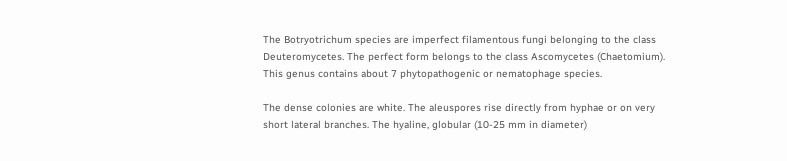The Botryotrichum species are imperfect filamentous fungi belonging to the class Deuteromycetes. The perfect form belongs to the class Ascomycetes (Chaetomium). This genus contains about 7 phytopathogenic or nematophage species.

The dense colonies are white. The aleuspores rise directly from hyphae or on very short lateral branches. The hyaline, globular (10-25 mm in diameter)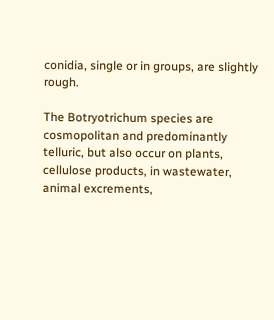conidia, single or in groups, are slightly rough.

The Botryotrichum species are cosmopolitan and predominantly telluric, but also occur on plants, cellulose products, in wastewater, animal excrements,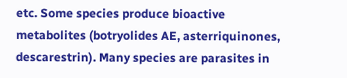etc. Some species produce bioactive metabolites (botryolides AE, asterriquinones, descarestrin). Many species are parasites in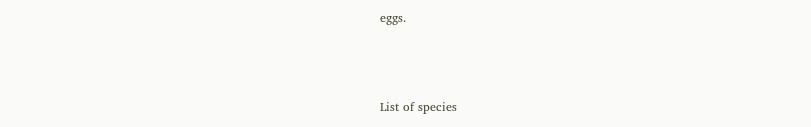eggs.



List of species